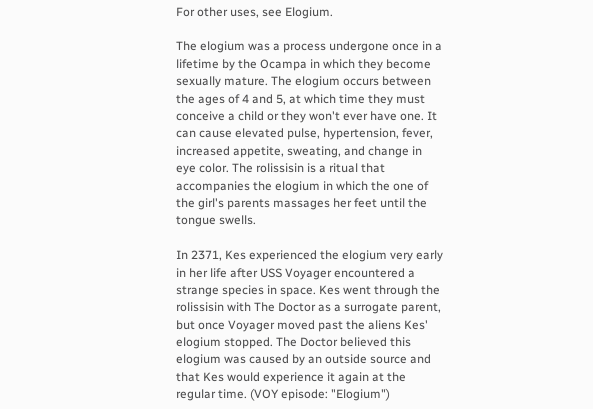For other uses, see Elogium.

The elogium was a process undergone once in a lifetime by the Ocampa in which they become sexually mature. The elogium occurs between the ages of 4 and 5, at which time they must conceive a child or they won't ever have one. It can cause elevated pulse, hypertension, fever, increased appetite, sweating, and change in eye color. The rolissisin is a ritual that accompanies the elogium in which the one of the girl's parents massages her feet until the tongue swells.

In 2371, Kes experienced the elogium very early in her life after USS Voyager encountered a strange species in space. Kes went through the rolissisin with The Doctor as a surrogate parent, but once Voyager moved past the aliens Kes' elogium stopped. The Doctor believed this elogium was caused by an outside source and that Kes would experience it again at the regular time. (VOY episode: "Elogium")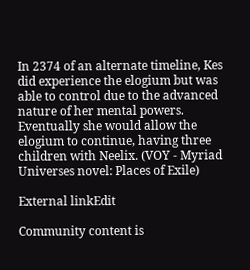In 2374 of an alternate timeline, Kes did experience the elogium but was able to control due to the advanced nature of her mental powers. Eventually she would allow the elogium to continue, having three children with Neelix. (VOY - Myriad Universes novel: Places of Exile)

External linkEdit

Community content is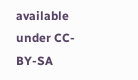available under CC-BY-SA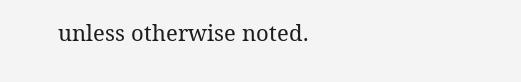unless otherwise noted.